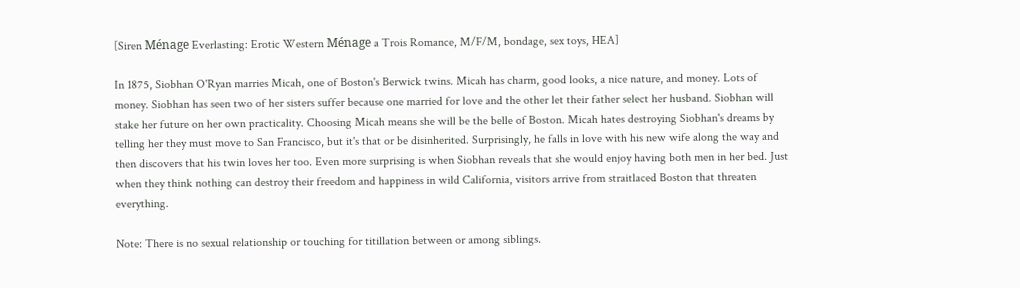[Siren Ménage Everlasting: Erotic Western Ménage a Trois Romance, M/F/M, bondage, sex toys, HEA]

In 1875, Siobhan O'Ryan marries Micah, one of Boston's Berwick twins. Micah has charm, good looks, a nice nature, and money. Lots of money. Siobhan has seen two of her sisters suffer because one married for love and the other let their father select her husband. Siobhan will stake her future on her own practicality. Choosing Micah means she will be the belle of Boston. Micah hates destroying Siobhan's dreams by telling her they must move to San Francisco, but it's that or be disinherited. Surprisingly, he falls in love with his new wife along the way and then discovers that his twin loves her too. Even more surprising is when Siobhan reveals that she would enjoy having both men in her bed. Just when they think nothing can destroy their freedom and happiness in wild California, visitors arrive from straitlaced Boston that threaten everything.

Note: There is no sexual relationship or touching for titillation between or among siblings.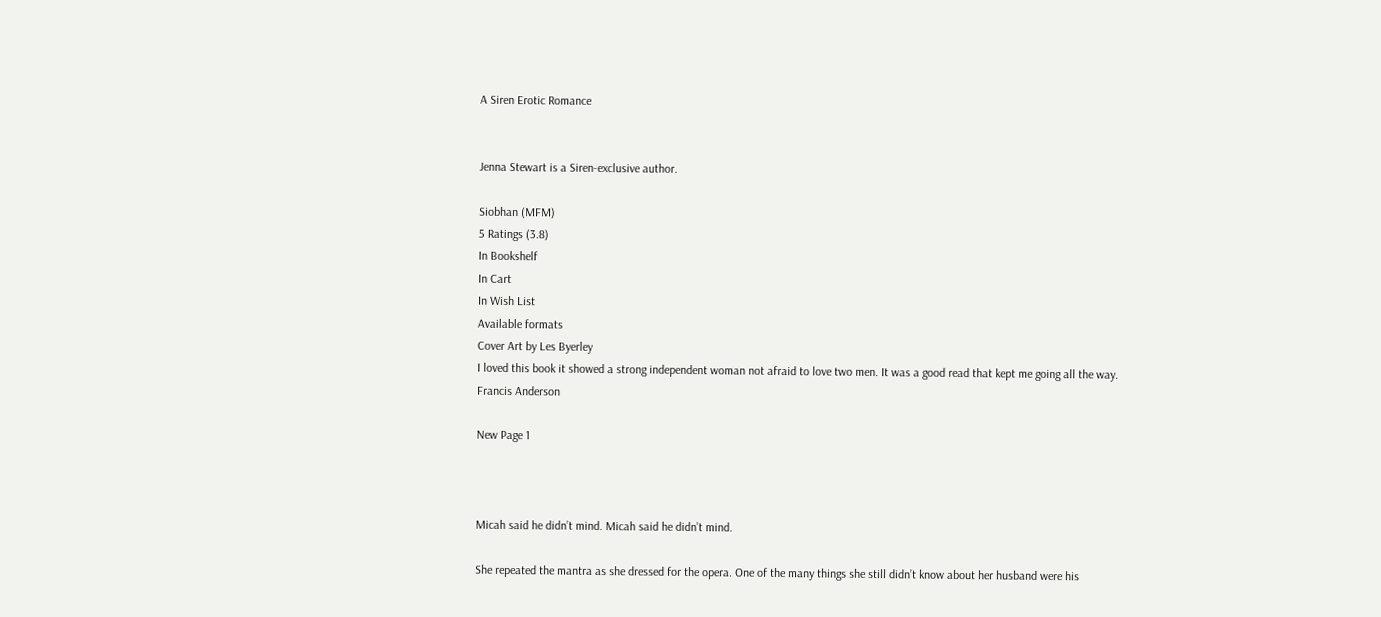A Siren Erotic Romance


Jenna Stewart is a Siren-exclusive author.

Siobhan (MFM)
5 Ratings (3.8)
In Bookshelf
In Cart
In Wish List
Available formats
Cover Art by Les Byerley
I loved this book it showed a strong independent woman not afraid to love two men. It was a good read that kept me going all the way.
Francis Anderson

New Page 1



Micah said he didn’t mind. Micah said he didn’t mind.

She repeated the mantra as she dressed for the opera. One of the many things she still didn’t know about her husband were his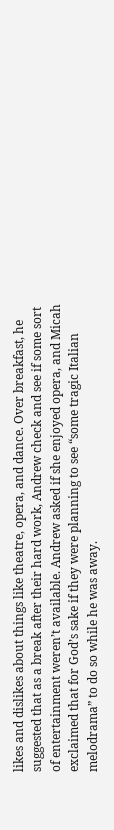likes and dislikes about things like theatre, opera, and dance. Over breakfast, he suggested that as a break after their hard work, Andrew check and see if some sort of entertainment weren’t available. Andrew asked if she enjoyed opera, and Micah exclaimed that for God’s sake if they were planning to see “some tragic Italian melodrama” to do so while he was away.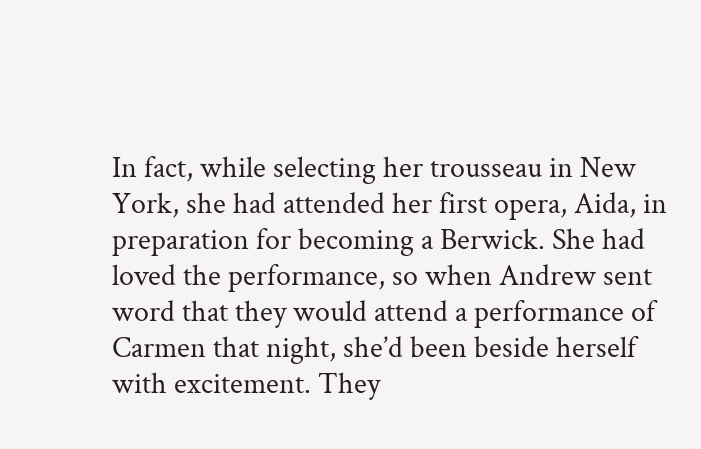In fact, while selecting her trousseau in New York, she had attended her first opera, Aida, in preparation for becoming a Berwick. She had loved the performance, so when Andrew sent word that they would attend a performance of Carmen that night, she’d been beside herself with excitement. They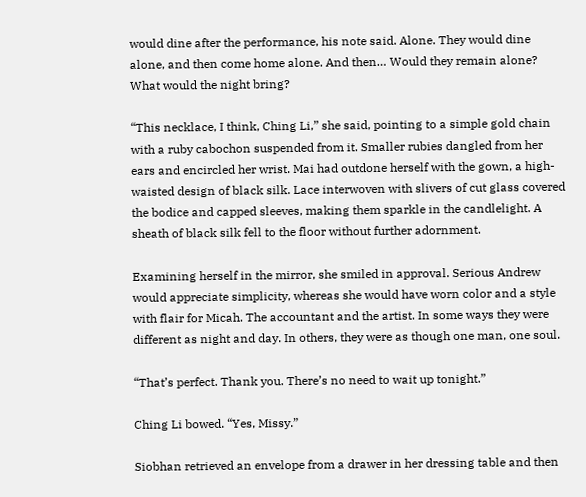would dine after the performance, his note said. Alone. They would dine alone, and then come home alone. And then… Would they remain alone? What would the night bring?

“This necklace, I think, Ching Li,” she said, pointing to a simple gold chain with a ruby cabochon suspended from it. Smaller rubies dangled from her ears and encircled her wrist. Mai had outdone herself with the gown, a high-waisted design of black silk. Lace interwoven with slivers of cut glass covered the bodice and capped sleeves, making them sparkle in the candlelight. A sheath of black silk fell to the floor without further adornment.

Examining herself in the mirror, she smiled in approval. Serious Andrew would appreciate simplicity, whereas she would have worn color and a style with flair for Micah. The accountant and the artist. In some ways they were different as night and day. In others, they were as though one man, one soul.

“That’s perfect. Thank you. There’s no need to wait up tonight.”

Ching Li bowed. “Yes, Missy.”

Siobhan retrieved an envelope from a drawer in her dressing table and then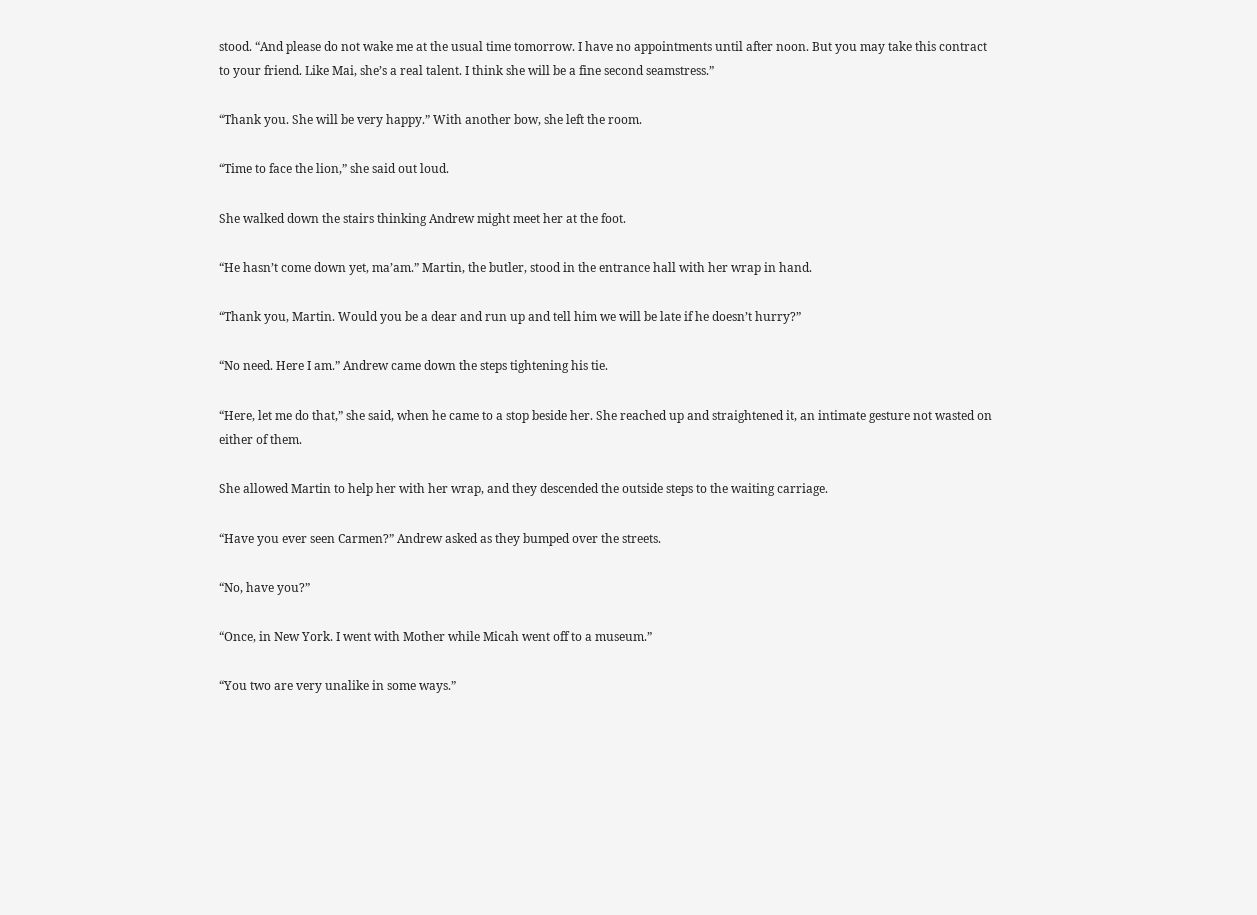stood. “And please do not wake me at the usual time tomorrow. I have no appointments until after noon. But you may take this contract to your friend. Like Mai, she’s a real talent. I think she will be a fine second seamstress.”

“Thank you. She will be very happy.” With another bow, she left the room.

“Time to face the lion,” she said out loud.

She walked down the stairs thinking Andrew might meet her at the foot.

“He hasn’t come down yet, ma’am.” Martin, the butler, stood in the entrance hall with her wrap in hand.

“Thank you, Martin. Would you be a dear and run up and tell him we will be late if he doesn’t hurry?”

“No need. Here I am.” Andrew came down the steps tightening his tie.

“Here, let me do that,” she said, when he came to a stop beside her. She reached up and straightened it, an intimate gesture not wasted on either of them.

She allowed Martin to help her with her wrap, and they descended the outside steps to the waiting carriage.

“Have you ever seen Carmen?” Andrew asked as they bumped over the streets.

“No, have you?”

“Once, in New York. I went with Mother while Micah went off to a museum.”

“You two are very unalike in some ways.”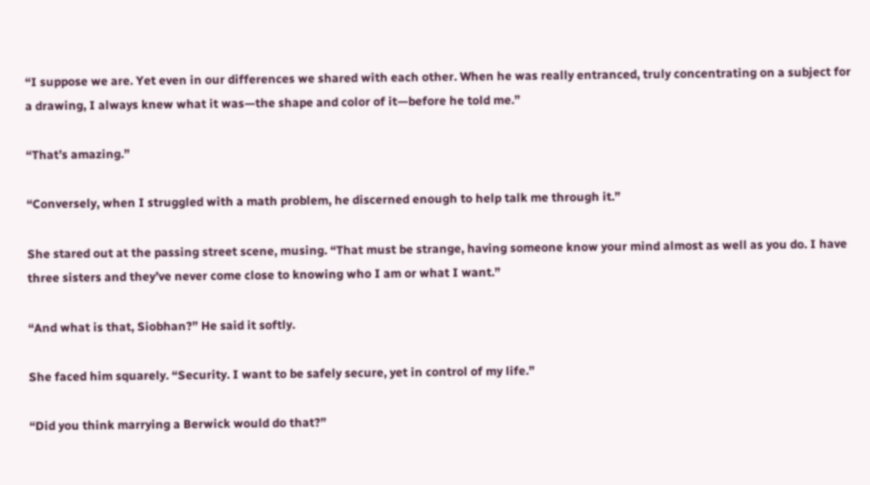“I suppose we are. Yet even in our differences we shared with each other. When he was really entranced, truly concentrating on a subject for a drawing, I always knew what it was—the shape and color of it—before he told me.”

“That’s amazing.”

“Conversely, when I struggled with a math problem, he discerned enough to help talk me through it.”

She stared out at the passing street scene, musing. “That must be strange, having someone know your mind almost as well as you do. I have three sisters and they’ve never come close to knowing who I am or what I want.”

“And what is that, Siobhan?” He said it softly.

She faced him squarely. “Security. I want to be safely secure, yet in control of my life.”

“Did you think marrying a Berwick would do that?”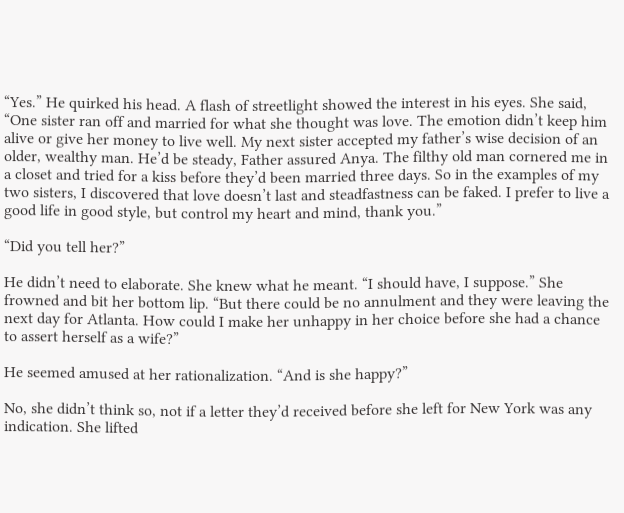“Yes.” He quirked his head. A flash of streetlight showed the interest in his eyes. She said, “One sister ran off and married for what she thought was love. The emotion didn’t keep him alive or give her money to live well. My next sister accepted my father’s wise decision of an older, wealthy man. He’d be steady, Father assured Anya. The filthy old man cornered me in a closet and tried for a kiss before they’d been married three days. So in the examples of my two sisters, I discovered that love doesn’t last and steadfastness can be faked. I prefer to live a good life in good style, but control my heart and mind, thank you.”

“Did you tell her?”

He didn’t need to elaborate. She knew what he meant. “I should have, I suppose.” She frowned and bit her bottom lip. “But there could be no annulment and they were leaving the next day for Atlanta. How could I make her unhappy in her choice before she had a chance to assert herself as a wife?”

He seemed amused at her rationalization. “And is she happy?”

No, she didn’t think so, not if a letter they’d received before she left for New York was any indication. She lifted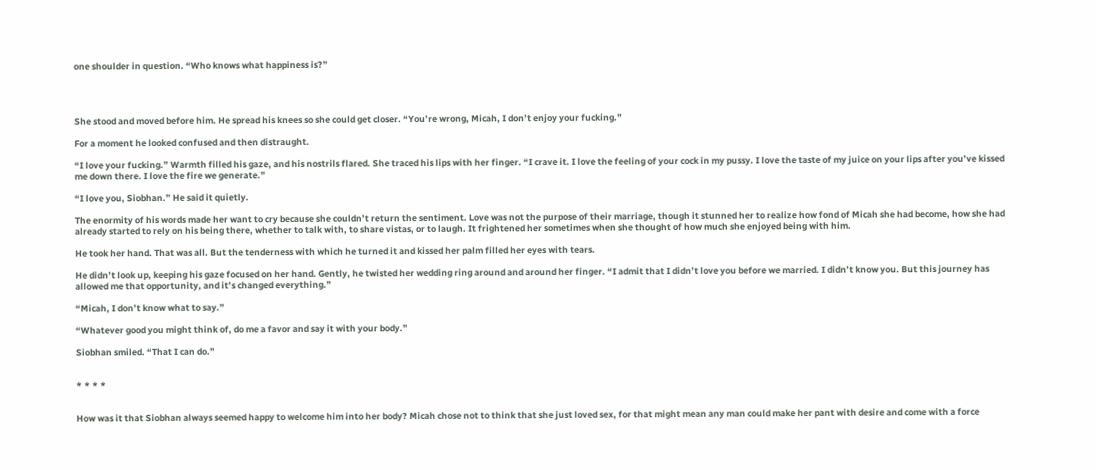one shoulder in question. “Who knows what happiness is?”




She stood and moved before him. He spread his knees so she could get closer. “You’re wrong, Micah, I don’t enjoy your fucking.”

For a moment he looked confused and then distraught.

“I love your fucking.” Warmth filled his gaze, and his nostrils flared. She traced his lips with her finger. “I crave it. I love the feeling of your cock in my pussy. I love the taste of my juice on your lips after you’ve kissed me down there. I love the fire we generate.”

“I love you, Siobhan.” He said it quietly.

The enormity of his words made her want to cry because she couldn’t return the sentiment. Love was not the purpose of their marriage, though it stunned her to realize how fond of Micah she had become, how she had already started to rely on his being there, whether to talk with, to share vistas, or to laugh. It frightened her sometimes when she thought of how much she enjoyed being with him.

He took her hand. That was all. But the tenderness with which he turned it and kissed her palm filled her eyes with tears.

He didn’t look up, keeping his gaze focused on her hand. Gently, he twisted her wedding ring around and around her finger. “I admit that I didn’t love you before we married. I didn’t know you. But this journey has allowed me that opportunity, and it’s changed everything.”

“Micah, I don’t know what to say.”

“Whatever good you might think of, do me a favor and say it with your body.”

Siobhan smiled. “That I can do.”


* * * *


How was it that Siobhan always seemed happy to welcome him into her body? Micah chose not to think that she just loved sex, for that might mean any man could make her pant with desire and come with a force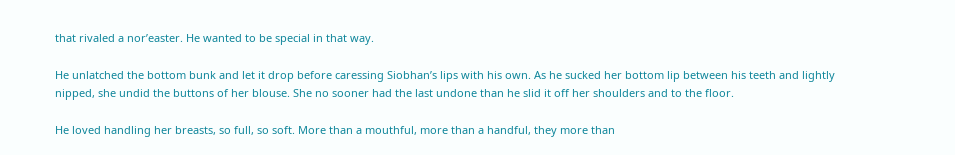that rivaled a nor’easter. He wanted to be special in that way.

He unlatched the bottom bunk and let it drop before caressing Siobhan’s lips with his own. As he sucked her bottom lip between his teeth and lightly nipped, she undid the buttons of her blouse. She no sooner had the last undone than he slid it off her shoulders and to the floor.

He loved handling her breasts, so full, so soft. More than a mouthful, more than a handful, they more than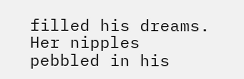filled his dreams. Her nipples pebbled in his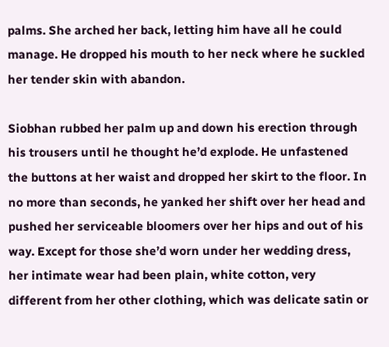palms. She arched her back, letting him have all he could manage. He dropped his mouth to her neck where he suckled her tender skin with abandon.

Siobhan rubbed her palm up and down his erection through his trousers until he thought he’d explode. He unfastened the buttons at her waist and dropped her skirt to the floor. In no more than seconds, he yanked her shift over her head and pushed her serviceable bloomers over her hips and out of his way. Except for those she’d worn under her wedding dress, her intimate wear had been plain, white cotton, very different from her other clothing, which was delicate satin or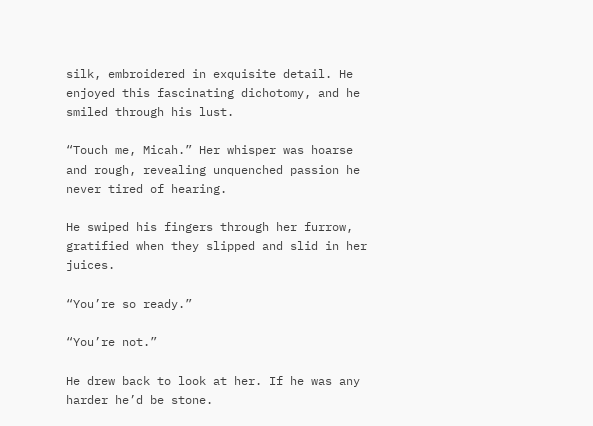silk, embroidered in exquisite detail. He enjoyed this fascinating dichotomy, and he smiled through his lust.

“Touch me, Micah.” Her whisper was hoarse and rough, revealing unquenched passion he never tired of hearing.

He swiped his fingers through her furrow, gratified when they slipped and slid in her juices.

“You’re so ready.”

“You’re not.”

He drew back to look at her. If he was any harder he’d be stone.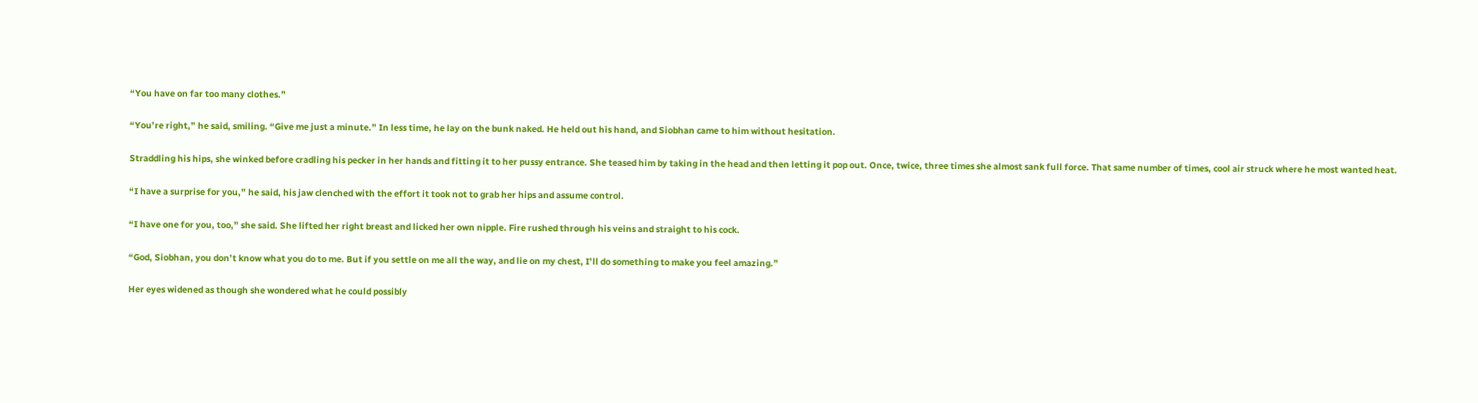“You have on far too many clothes.”

“You’re right,” he said, smiling. “Give me just a minute.” In less time, he lay on the bunk naked. He held out his hand, and Siobhan came to him without hesitation.

Straddling his hips, she winked before cradling his pecker in her hands and fitting it to her pussy entrance. She teased him by taking in the head and then letting it pop out. Once, twice, three times she almost sank full force. That same number of times, cool air struck where he most wanted heat.

“I have a surprise for you,” he said, his jaw clenched with the effort it took not to grab her hips and assume control.

“I have one for you, too,” she said. She lifted her right breast and licked her own nipple. Fire rushed through his veins and straight to his cock.

“God, Siobhan, you don’t know what you do to me. But if you settle on me all the way, and lie on my chest, I’ll do something to make you feel amazing.”

Her eyes widened as though she wondered what he could possibly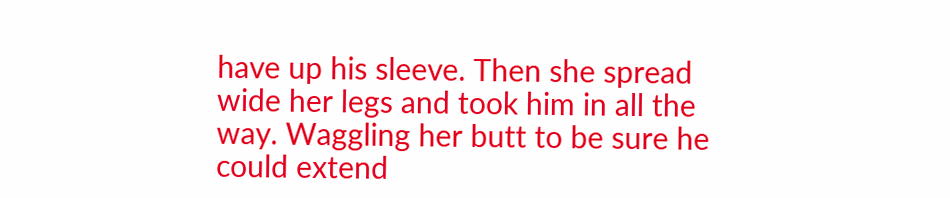have up his sleeve. Then she spread wide her legs and took him in all the way. Waggling her butt to be sure he could extend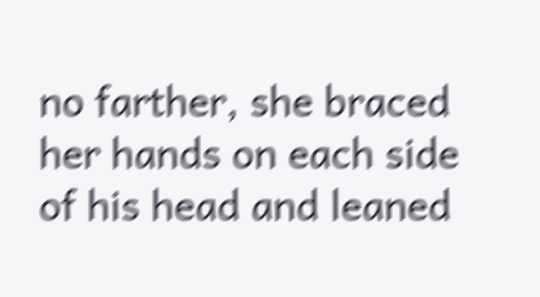no farther, she braced her hands on each side of his head and leaned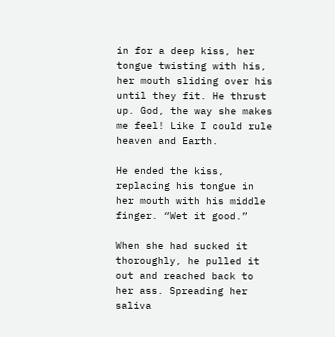in for a deep kiss, her tongue twisting with his, her mouth sliding over his until they fit. He thrust up. God, the way she makes me feel! Like I could rule heaven and Earth.

He ended the kiss, replacing his tongue in her mouth with his middle finger. “Wet it good.”

When she had sucked it thoroughly, he pulled it out and reached back to her ass. Spreading her saliva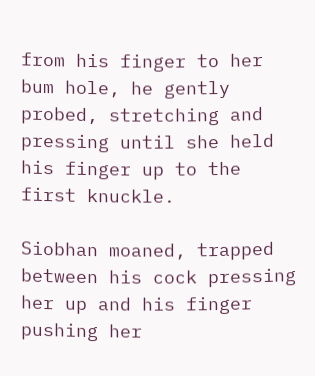from his finger to her bum hole, he gently probed, stretching and pressing until she held his finger up to the first knuckle.

Siobhan moaned, trapped between his cock pressing her up and his finger pushing her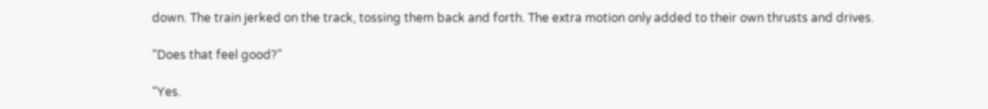down. The train jerked on the track, tossing them back and forth. The extra motion only added to their own thrusts and drives.

“Does that feel good?”

“Yes.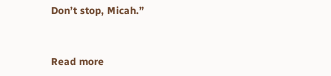Don’t stop, Micah.”


Read more